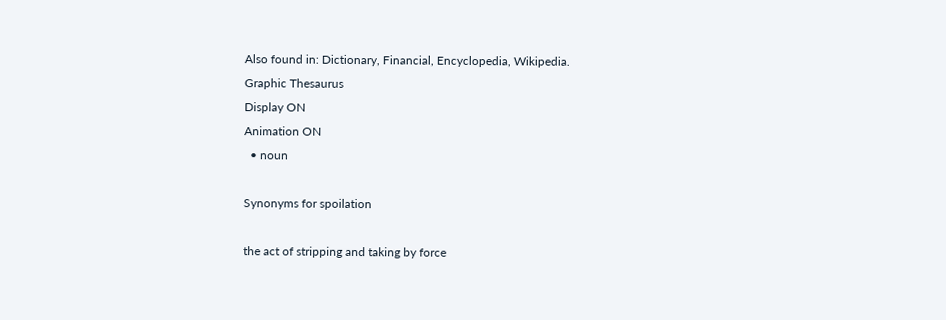Also found in: Dictionary, Financial, Encyclopedia, Wikipedia.
Graphic Thesaurus
Display ON
Animation ON
  • noun

Synonyms for spoilation

the act of stripping and taking by force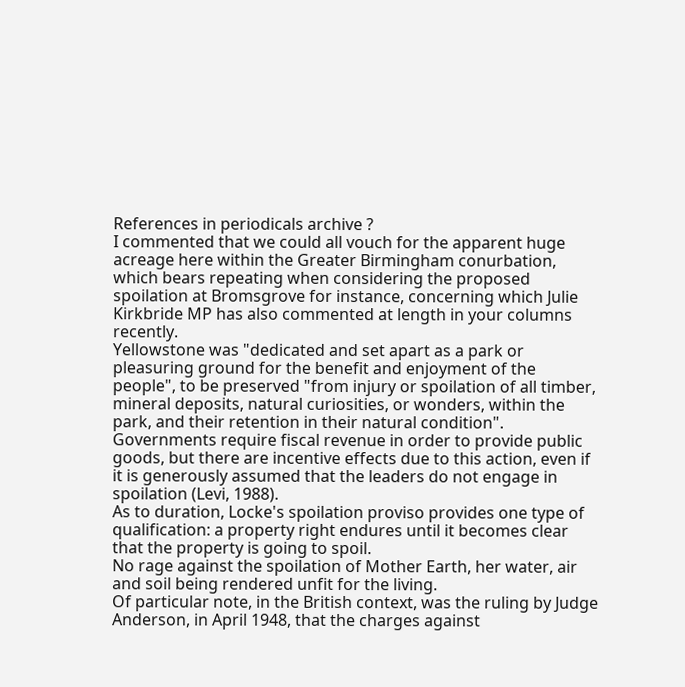References in periodicals archive ?
I commented that we could all vouch for the apparent huge acreage here within the Greater Birmingham conurbation, which bears repeating when considering the proposed spoilation at Bromsgrove for instance, concerning which Julie Kirkbride MP has also commented at length in your columns recently.
Yellowstone was "dedicated and set apart as a park or pleasuring ground for the benefit and enjoyment of the people", to be preserved "from injury or spoilation of all timber, mineral deposits, natural curiosities, or wonders, within the park, and their retention in their natural condition".
Governments require fiscal revenue in order to provide public goods, but there are incentive effects due to this action, even if it is generously assumed that the leaders do not engage in spoilation (Levi, 1988).
As to duration, Locke's spoilation proviso provides one type of qualification: a property right endures until it becomes clear that the property is going to spoil.
No rage against the spoilation of Mother Earth, her water, air and soil being rendered unfit for the living.
Of particular note, in the British context, was the ruling by Judge Anderson, in April 1948, that the charges against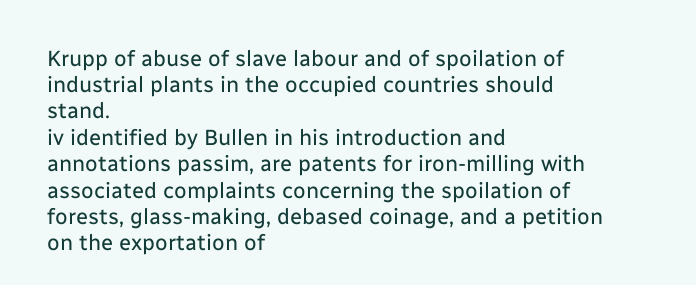Krupp of abuse of slave labour and of spoilation of industrial plants in the occupied countries should stand.
iv identified by Bullen in his introduction and annotations passim, are patents for iron-milling with associated complaints concerning the spoilation of forests, glass-making, debased coinage, and a petition on the exportation of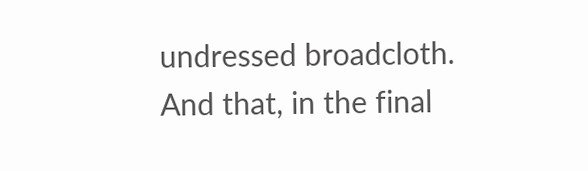undressed broadcloth.
And that, in the final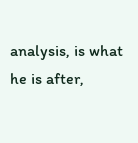analysis, is what he is after,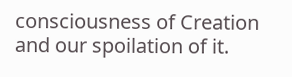consciousness of Creation and our spoilation of it.